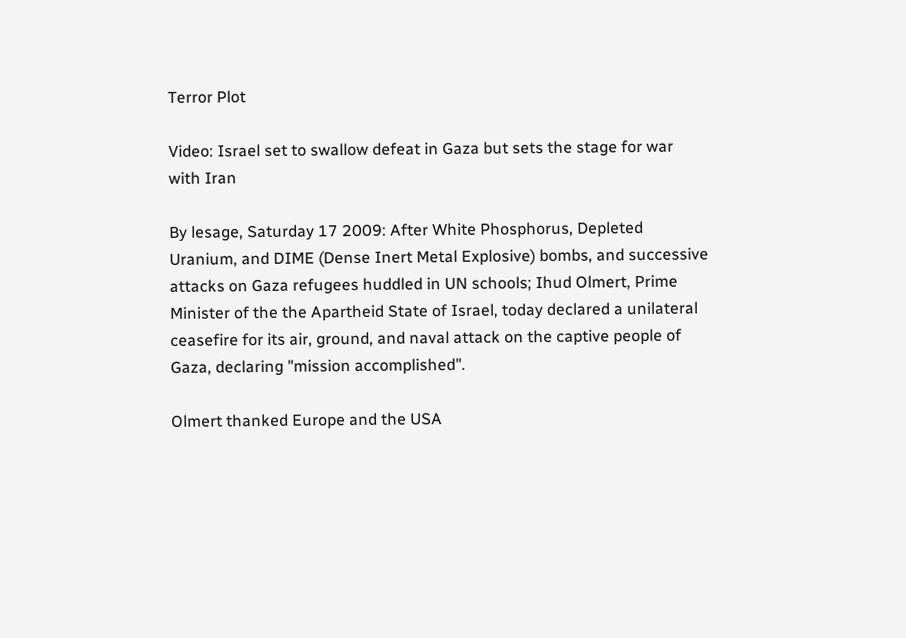Terror Plot

Video: Israel set to swallow defeat in Gaza but sets the stage for war with Iran

By lesage, Saturday 17 2009: After White Phosphorus, Depleted Uranium, and DIME (Dense Inert Metal Explosive) bombs, and successive attacks on Gaza refugees huddled in UN schools; Ihud Olmert, Prime Minister of the the Apartheid State of Israel, today declared a unilateral ceasefire for its air, ground, and naval attack on the captive people of Gaza, declaring "mission accomplished".

Olmert thanked Europe and the USA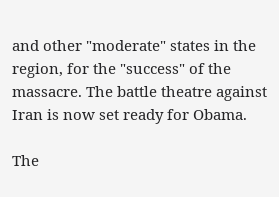and other "moderate" states in the region, for the "success" of the massacre. The battle theatre against Iran is now set ready for Obama.

The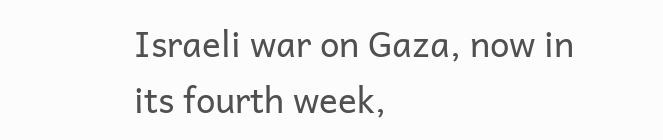Israeli war on Gaza, now in its fourth week,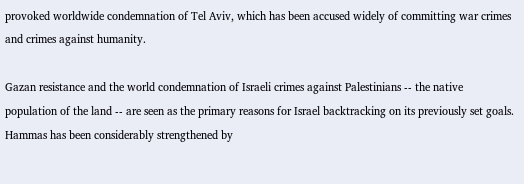provoked worldwide condemnation of Tel Aviv, which has been accused widely of committing war crimes and crimes against humanity.

Gazan resistance and the world condemnation of Israeli crimes against Palestinians -- the native population of the land -- are seen as the primary reasons for Israel backtracking on its previously set goals. Hammas has been considerably strengthened by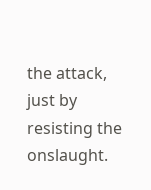the attack, just by resisting the onslaught.